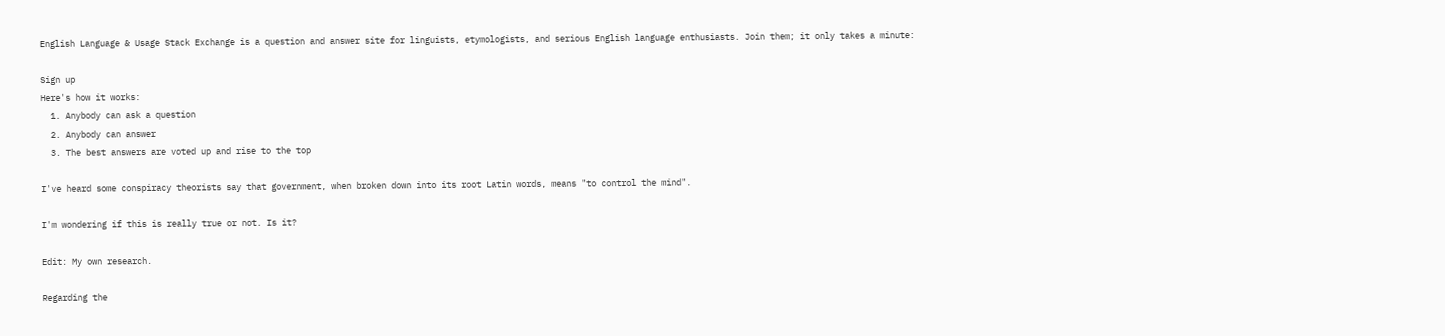English Language & Usage Stack Exchange is a question and answer site for linguists, etymologists, and serious English language enthusiasts. Join them; it only takes a minute:

Sign up
Here's how it works:
  1. Anybody can ask a question
  2. Anybody can answer
  3. The best answers are voted up and rise to the top

I've heard some conspiracy theorists say that government, when broken down into its root Latin words, means "to control the mind".

I'm wondering if this is really true or not. Is it?

Edit: My own research.

Regarding the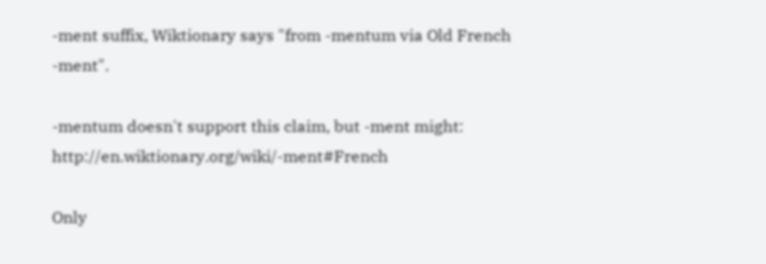-ment suffix, Wiktionary says "from -mentum via Old French -ment".

-mentum doesn't support this claim, but -ment might: http://en.wiktionary.org/wiki/-ment#French

Only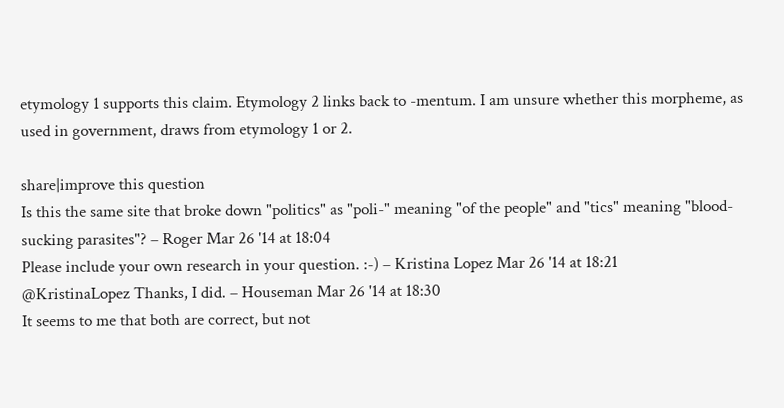etymology 1 supports this claim. Etymology 2 links back to -mentum. I am unsure whether this morpheme, as used in government, draws from etymology 1 or 2.

share|improve this question
Is this the same site that broke down "politics" as "poli-" meaning "of the people" and "tics" meaning "blood-sucking parasites"? – Roger Mar 26 '14 at 18:04
Please include your own research in your question. :-) – Kristina Lopez Mar 26 '14 at 18:21
@KristinaLopez Thanks, I did. – Houseman Mar 26 '14 at 18:30
It seems to me that both are correct, but not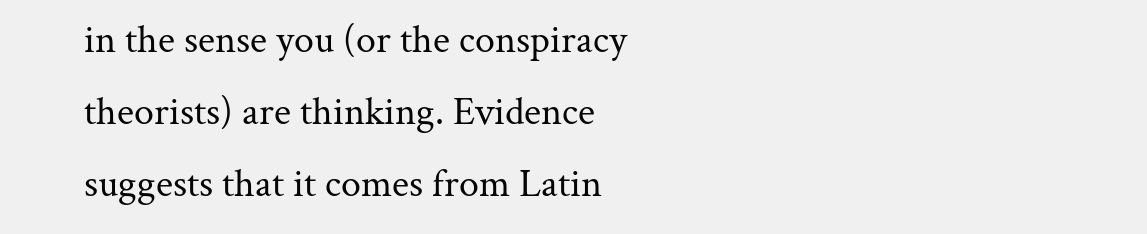in the sense you (or the conspiracy theorists) are thinking. Evidence suggests that it comes from Latin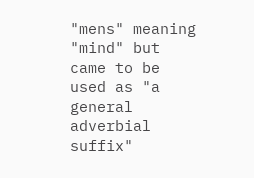"mens" meaning "mind" but came to be used as "a general adverbial suffix"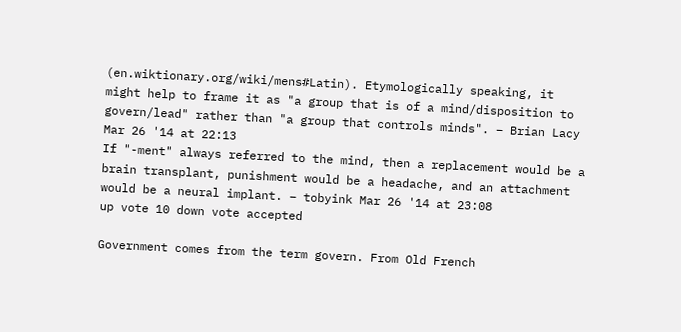(en.wiktionary.org/wiki/mens#Latin). Etymologically speaking, it might help to frame it as "a group that is of a mind/disposition to govern/lead" rather than "a group that controls minds". – Brian Lacy Mar 26 '14 at 22:13
If "-ment" always referred to the mind, then a replacement would be a brain transplant, punishment would be a headache, and an attachment would be a neural implant. – tobyink Mar 26 '14 at 23:08
up vote 10 down vote accepted

Government comes from the term govern. From Old French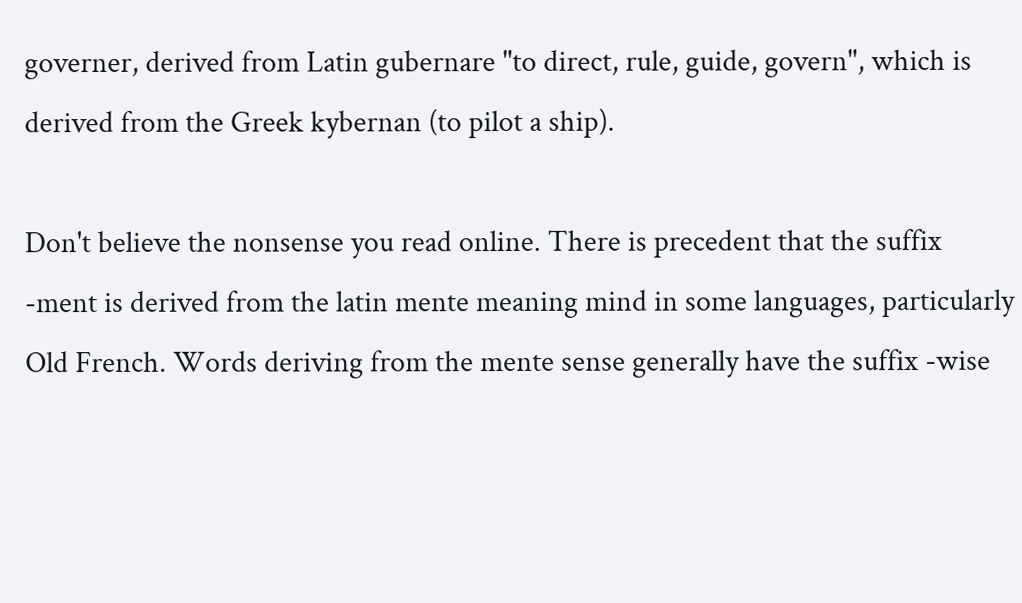governer, derived from Latin gubernare "to direct, rule, guide, govern", which is derived from the Greek kybernan (to pilot a ship).

Don't believe the nonsense you read online. There is precedent that the suffix -ment is derived from the latin mente meaning mind in some languages, particularly Old French. Words deriving from the mente sense generally have the suffix -wise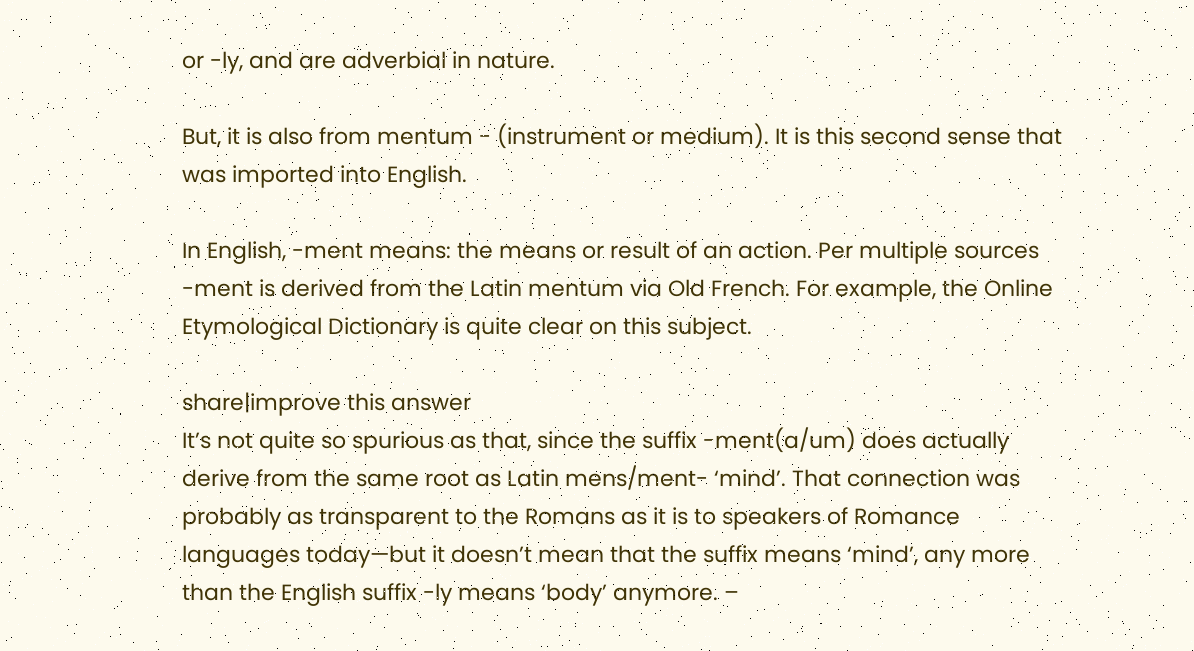or -ly, and are adverbial in nature.

But, it is also from mentum - (instrument or medium). It is this second sense that was imported into English.

In English, -ment means: the means or result of an action. Per multiple sources -ment is derived from the Latin mentum via Old French. For example, the Online Etymological Dictionary is quite clear on this subject.

share|improve this answer
It’s not quite so spurious as that, since the suffix -ment(a/um) does actually derive from the same root as Latin mens/ment- ‘mind’. That connection was probably as transparent to the Romans as it is to speakers of Romance languages today—but it doesn’t mean that the suffix means ‘mind’, any more than the English suffix -ly means ‘body’ anymore. –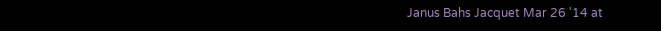Janus Bahs Jacquet Mar 26 '14 at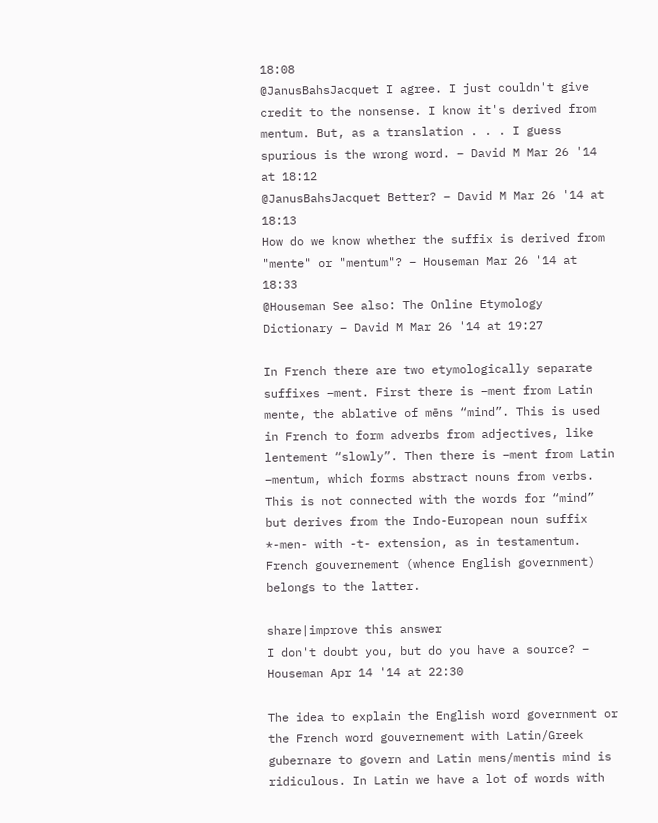18:08
@JanusBahsJacquet I agree. I just couldn't give credit to the nonsense. I know it's derived from mentum. But, as a translation . . . I guess spurious is the wrong word. – David M Mar 26 '14 at 18:12
@JanusBahsJacquet Better? – David M Mar 26 '14 at 18:13
How do we know whether the suffix is derived from "mente" or "mentum"? – Houseman Mar 26 '14 at 18:33
@Houseman See also: The Online Etymology Dictionary – David M Mar 26 '14 at 19:27

In French there are two etymologically separate suffixes –ment. First there is –ment from Latin mente, the ablative of mēns “mind”. This is used in French to form adverbs from adjectives, like lentement “slowly”. Then there is –ment from Latin –mentum, which forms abstract nouns from verbs. This is not connected with the words for “mind” but derives from the Indo-European noun suffix *-men- with -t- extension, as in testamentum. French gouvernement (whence English government) belongs to the latter.

share|improve this answer
I don't doubt you, but do you have a source? – Houseman Apr 14 '14 at 22:30

The idea to explain the English word government or the French word gouvernement with Latin/Greek gubernare to govern and Latin mens/mentis mind is ridiculous. In Latin we have a lot of words with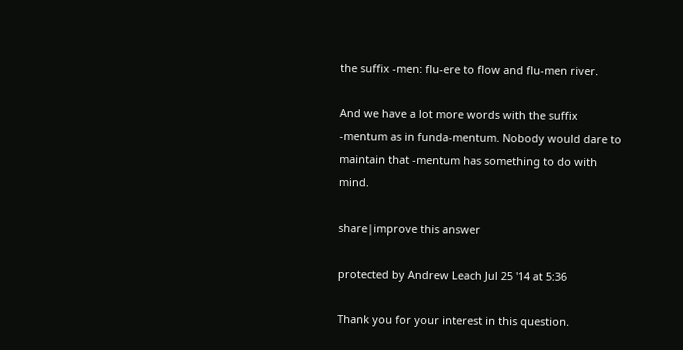the suffix -men: flu-ere to flow and flu-men river.

And we have a lot more words with the suffix -mentum as in funda-mentum. Nobody would dare to maintain that -mentum has something to do with mind.

share|improve this answer

protected by Andrew Leach Jul 25 '14 at 5:36

Thank you for your interest in this question.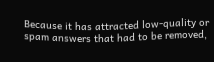Because it has attracted low-quality or spam answers that had to be removed,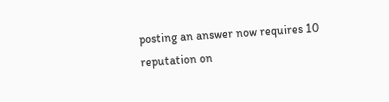posting an answer now requires 10 reputation on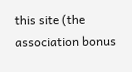this site (the association bonus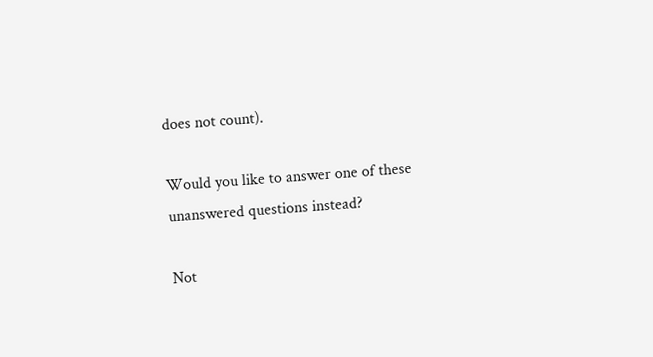does not count).

Would you like to answer one of these unanswered questions instead?

Not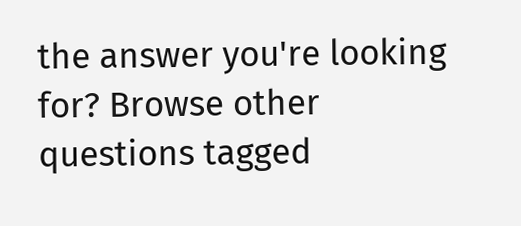the answer you're looking for? Browse other questions tagged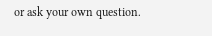or ask your own question.